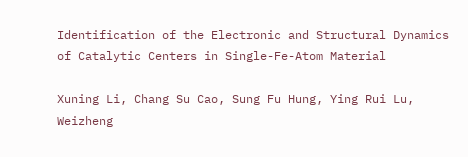Identification of the Electronic and Structural Dynamics of Catalytic Centers in Single-Fe-Atom Material

Xuning Li, Chang Su Cao, Sung Fu Hung, Ying Rui Lu, Weizheng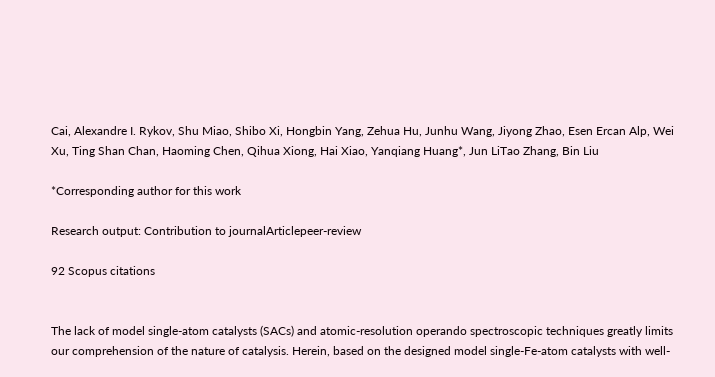Cai, Alexandre I. Rykov, Shu Miao, Shibo Xi, Hongbin Yang, Zehua Hu, Junhu Wang, Jiyong Zhao, Esen Ercan Alp, Wei Xu, Ting Shan Chan, Haoming Chen, Qihua Xiong, Hai Xiao, Yanqiang Huang*, Jun LiTao Zhang, Bin Liu

*Corresponding author for this work

Research output: Contribution to journalArticlepeer-review

92 Scopus citations


The lack of model single-atom catalysts (SACs) and atomic-resolution operando spectroscopic techniques greatly limits our comprehension of the nature of catalysis. Herein, based on the designed model single-Fe-atom catalysts with well-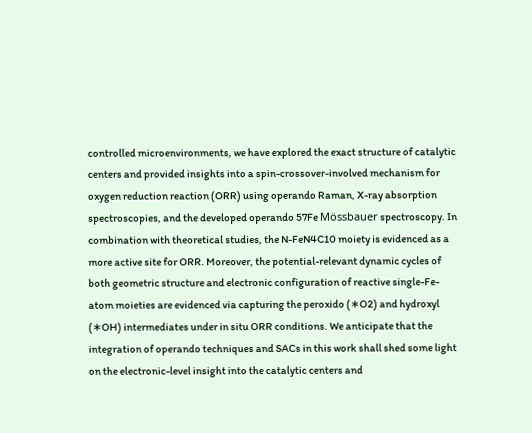controlled microenvironments, we have explored the exact structure of catalytic centers and provided insights into a spin-crossover-involved mechanism for oxygen reduction reaction (ORR) using operando Raman, X-ray absorption spectroscopies, and the developed operando 57Fe Mössbauer spectroscopy. In combination with theoretical studies, the N-FeN4C10 moiety is evidenced as a more active site for ORR. Moreover, the potential-relevant dynamic cycles of both geometric structure and electronic configuration of reactive single-Fe-atom moieties are evidenced via capturing the peroxido (∗O2) and hydroxyl (∗OH) intermediates under in situ ORR conditions. We anticipate that the integration of operando techniques and SACs in this work shall shed some light on the electronic-level insight into the catalytic centers and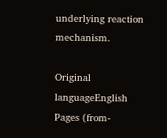underlying reaction mechanism.

Original languageEnglish
Pages (from-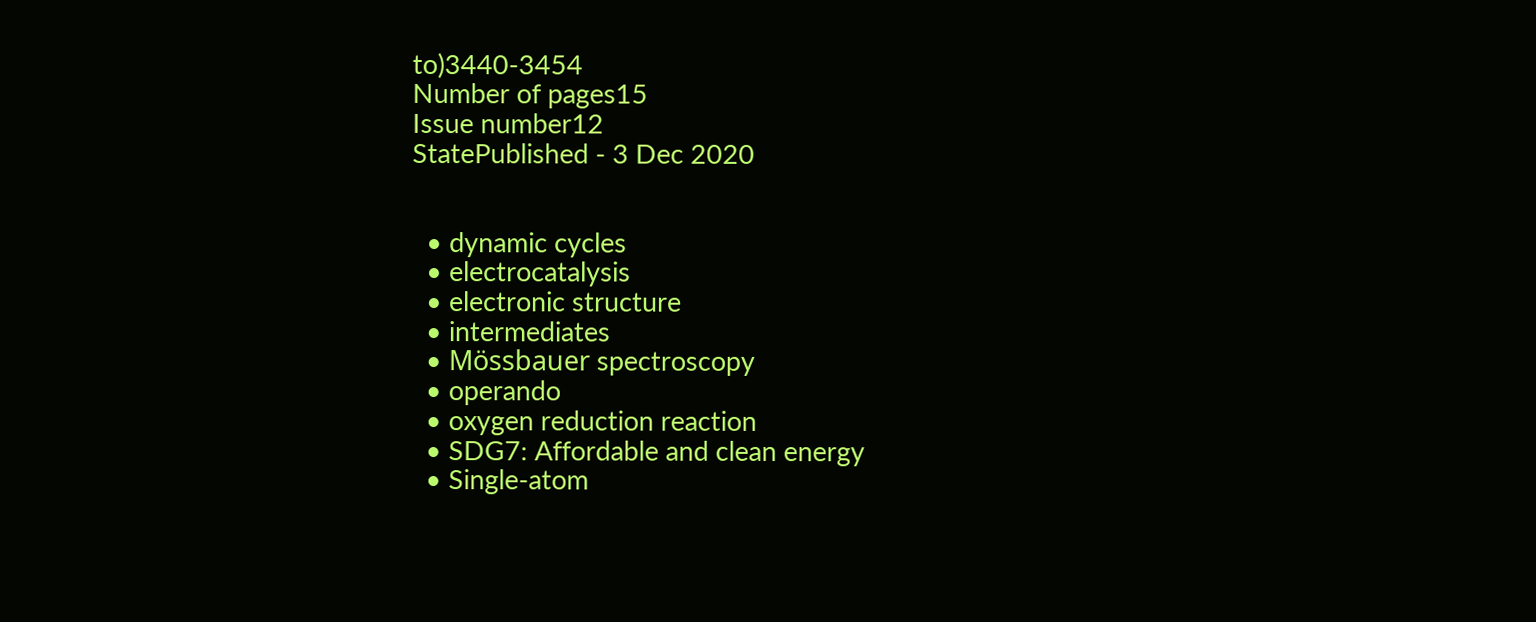to)3440-3454
Number of pages15
Issue number12
StatePublished - 3 Dec 2020


  • dynamic cycles
  • electrocatalysis
  • electronic structure
  • intermediates
  • Mössbauer spectroscopy
  • operando
  • oxygen reduction reaction
  • SDG7: Affordable and clean energy
  • Single-atom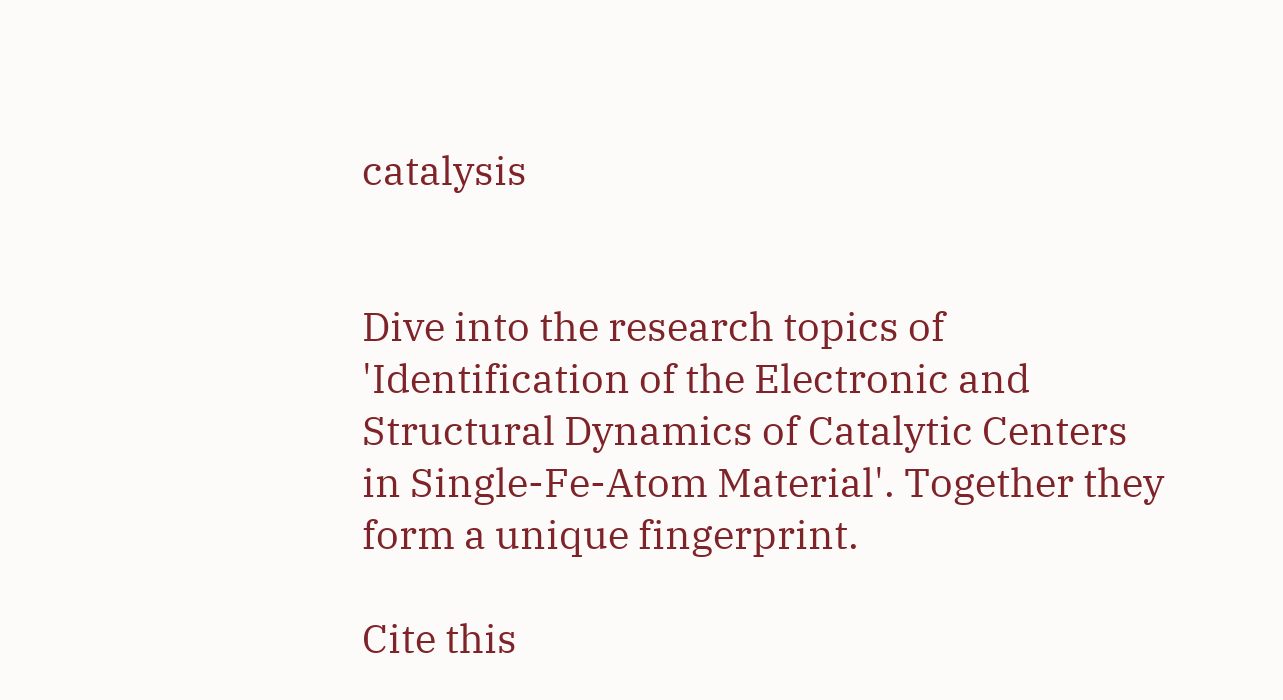catalysis


Dive into the research topics of 'Identification of the Electronic and Structural Dynamics of Catalytic Centers in Single-Fe-Atom Material'. Together they form a unique fingerprint.

Cite this